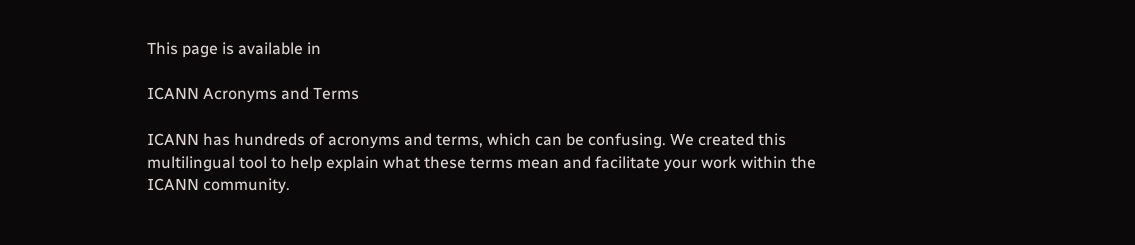This page is available in

ICANN Acronyms and Terms

ICANN has hundreds of acronyms and terms, which can be confusing. We created this multilingual tool to help explain what these terms mean and facilitate your work within the ICANN community.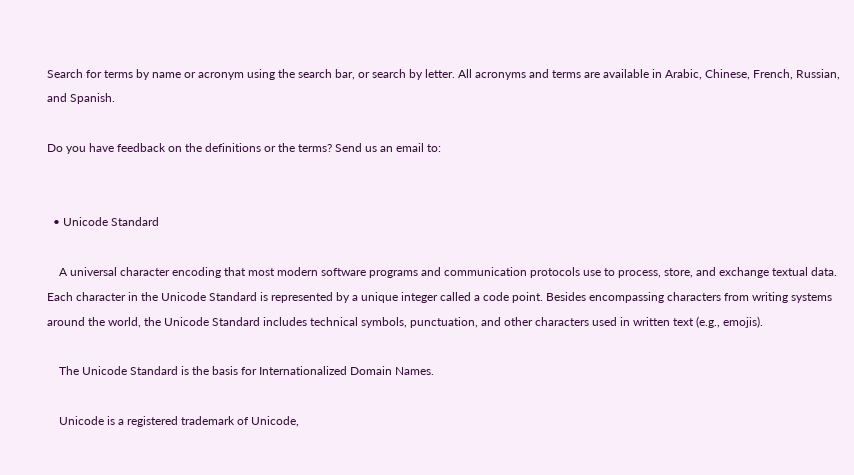Search for terms by name or acronym using the search bar, or search by letter. All acronyms and terms are available in Arabic, Chinese, French, Russian, and Spanish.

Do you have feedback on the definitions or the terms? Send us an email to:


  • Unicode Standard

    A universal character encoding that most modern software programs and communication protocols use to process, store, and exchange textual data. Each character in the Unicode Standard is represented by a unique integer called a code point. Besides encompassing characters from writing systems around the world, the Unicode Standard includes technical symbols, punctuation, and other characters used in written text (e.g., emojis).

    The Unicode Standard is the basis for Internationalized Domain Names.

    Unicode is a registered trademark of Unicode,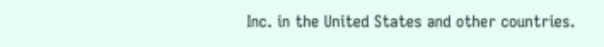Inc. in the United States and other countries.